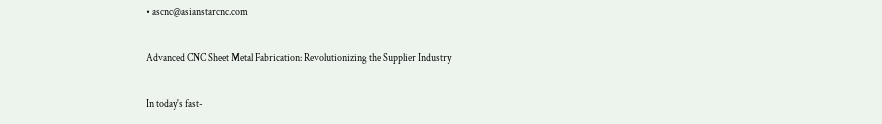• ascnc@asianstarcnc.com

Advanced CNC Sheet Metal Fabrication: Revolutionizing the Supplier Industry

In today's fast-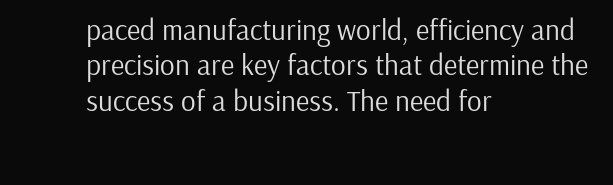paced manufacturing world, efficiency and precision are key factors that determine the success of a business. The need for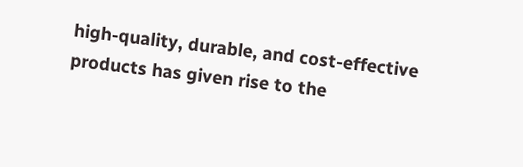high-quality, durable, and cost-effective products has given rise to the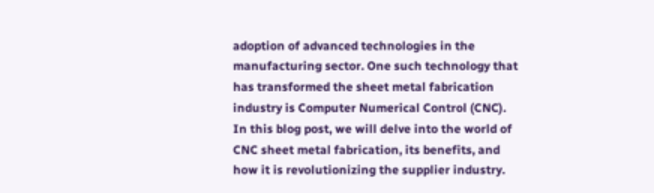adoption of advanced technologies in the manufacturing sector. One such technology that has transformed the sheet metal fabrication industry is Computer Numerical Control (CNC). In this blog post, we will delve into the world of CNC sheet metal fabrication, its benefits, and how it is revolutionizing the supplier industry.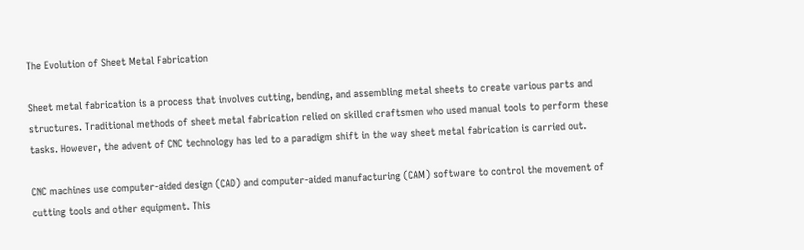The Evolution of Sheet Metal Fabrication

Sheet metal fabrication is a process that involves cutting, bending, and assembling metal sheets to create various parts and structures. Traditional methods of sheet metal fabrication relied on skilled craftsmen who used manual tools to perform these tasks. However, the advent of CNC technology has led to a paradigm shift in the way sheet metal fabrication is carried out.

CNC machines use computer-aided design (CAD) and computer-aided manufacturing (CAM) software to control the movement of cutting tools and other equipment. This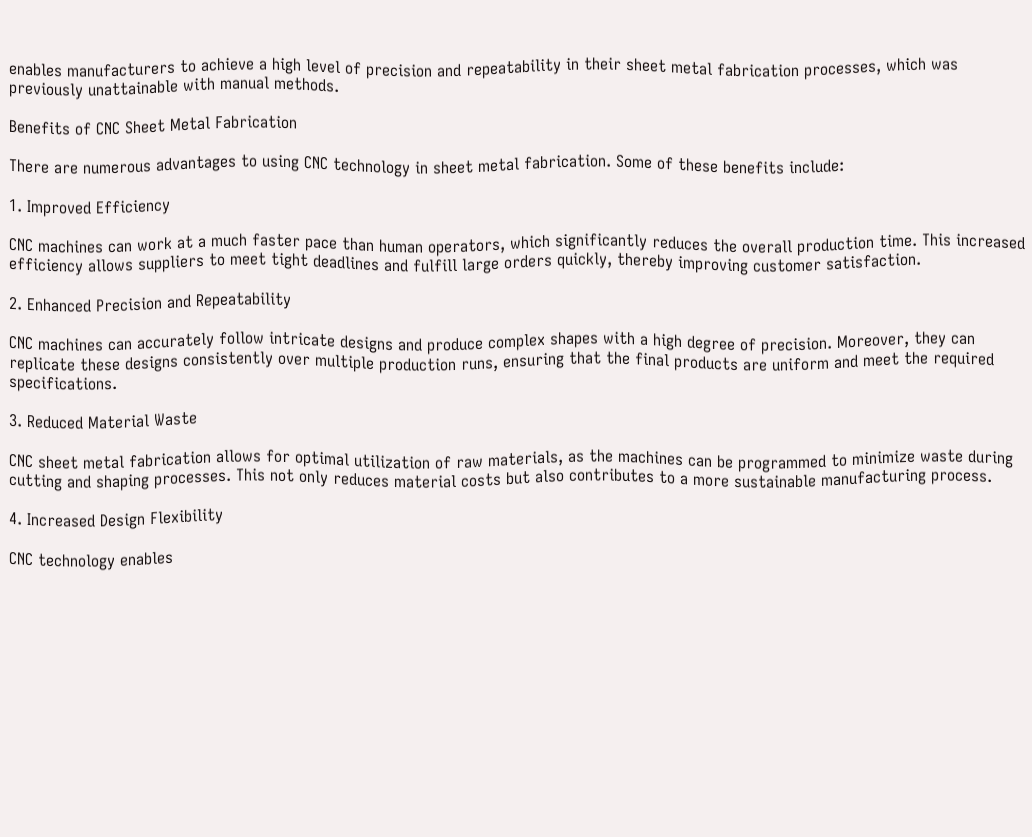enables manufacturers to achieve a high level of precision and repeatability in their sheet metal fabrication processes, which was previously unattainable with manual methods.

Benefits of CNC Sheet Metal Fabrication

There are numerous advantages to using CNC technology in sheet metal fabrication. Some of these benefits include:

1. Improved Efficiency

CNC machines can work at a much faster pace than human operators, which significantly reduces the overall production time. This increased efficiency allows suppliers to meet tight deadlines and fulfill large orders quickly, thereby improving customer satisfaction.

2. Enhanced Precision and Repeatability

CNC machines can accurately follow intricate designs and produce complex shapes with a high degree of precision. Moreover, they can replicate these designs consistently over multiple production runs, ensuring that the final products are uniform and meet the required specifications.

3. Reduced Material Waste

CNC sheet metal fabrication allows for optimal utilization of raw materials, as the machines can be programmed to minimize waste during cutting and shaping processes. This not only reduces material costs but also contributes to a more sustainable manufacturing process.

4. Increased Design Flexibility

CNC technology enables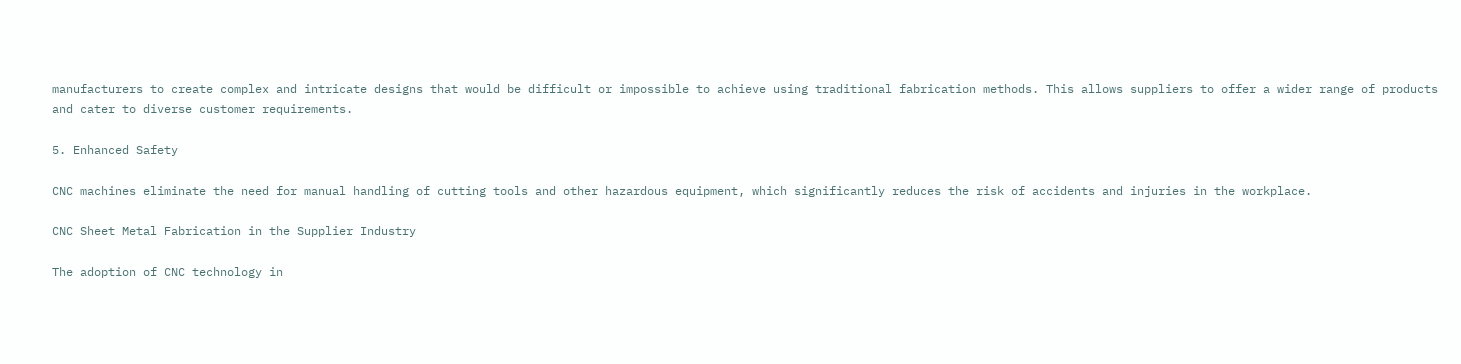manufacturers to create complex and intricate designs that would be difficult or impossible to achieve using traditional fabrication methods. This allows suppliers to offer a wider range of products and cater to diverse customer requirements.

5. Enhanced Safety

CNC machines eliminate the need for manual handling of cutting tools and other hazardous equipment, which significantly reduces the risk of accidents and injuries in the workplace.

CNC Sheet Metal Fabrication in the Supplier Industry

The adoption of CNC technology in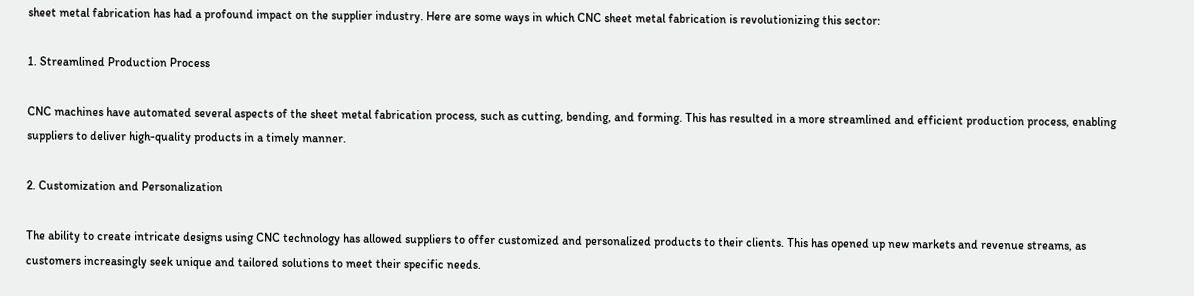sheet metal fabrication has had a profound impact on the supplier industry. Here are some ways in which CNC sheet metal fabrication is revolutionizing this sector:

1. Streamlined Production Process

CNC machines have automated several aspects of the sheet metal fabrication process, such as cutting, bending, and forming. This has resulted in a more streamlined and efficient production process, enabling suppliers to deliver high-quality products in a timely manner.

2. Customization and Personalization

The ability to create intricate designs using CNC technology has allowed suppliers to offer customized and personalized products to their clients. This has opened up new markets and revenue streams, as customers increasingly seek unique and tailored solutions to meet their specific needs.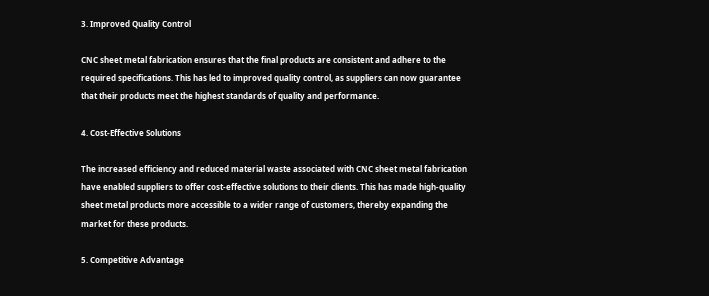3. Improved Quality Control

CNC sheet metal fabrication ensures that the final products are consistent and adhere to the required specifications. This has led to improved quality control, as suppliers can now guarantee that their products meet the highest standards of quality and performance.

4. Cost-Effective Solutions

The increased efficiency and reduced material waste associated with CNC sheet metal fabrication have enabled suppliers to offer cost-effective solutions to their clients. This has made high-quality sheet metal products more accessible to a wider range of customers, thereby expanding the market for these products.

5. Competitive Advantage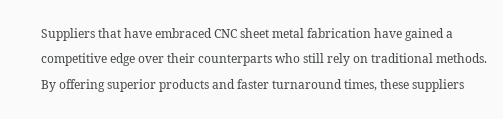Suppliers that have embraced CNC sheet metal fabrication have gained a competitive edge over their counterparts who still rely on traditional methods. By offering superior products and faster turnaround times, these suppliers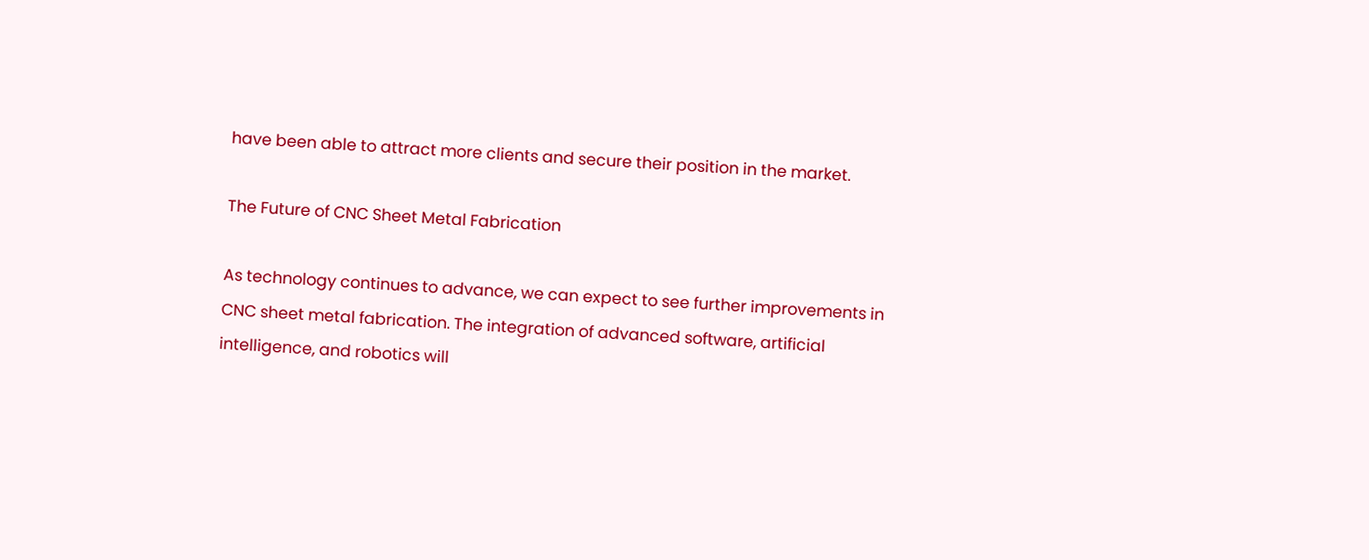have been able to attract more clients and secure their position in the market.

The Future of CNC Sheet Metal Fabrication

As technology continues to advance, we can expect to see further improvements in CNC sheet metal fabrication. The integration of advanced software, artificial intelligence, and robotics will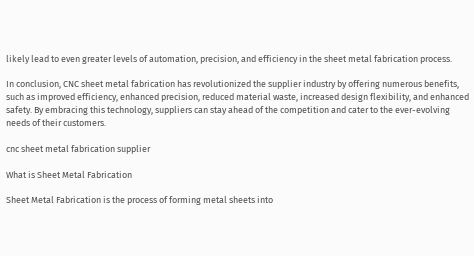likely lead to even greater levels of automation, precision, and efficiency in the sheet metal fabrication process.

In conclusion, CNC sheet metal fabrication has revolutionized the supplier industry by offering numerous benefits, such as improved efficiency, enhanced precision, reduced material waste, increased design flexibility, and enhanced safety. By embracing this technology, suppliers can stay ahead of the competition and cater to the ever-evolving needs of their customers.

cnc sheet metal fabrication supplier

What is Sheet Metal Fabrication

Sheet Metal Fabrication is the process of forming metal sheets into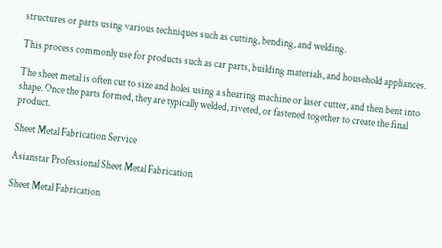structures or parts using various techniques such as cutting, bending, and welding.

This process commonly use for products such as car parts, building materials, and household appliances.

The sheet metal is often cut to size and holes using a shearing machine or laser cutter, and then bent into shape. Once the parts formed, they are typically welded, riveted, or fastened together to create the final product.

Sheet Metal Fabrication Service

Asianstar Professional Sheet Metal Fabrication

Sheet Metal Fabrication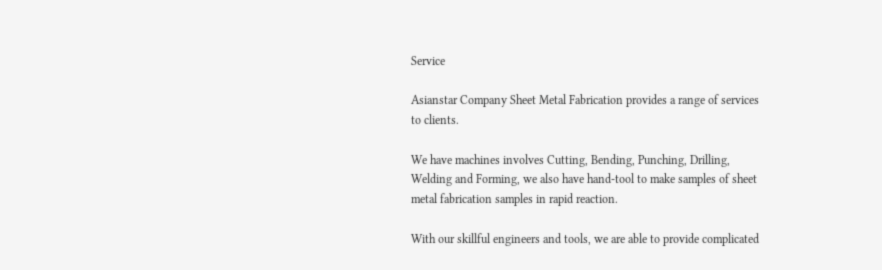Service

Asianstar Company Sheet Metal Fabrication provides a range of services to clients.

We have machines involves Cutting, Bending, Punching, Drilling, Welding and Forming, we also have hand-tool to make samples of sheet metal fabrication samples in rapid reaction.

With our skillful engineers and tools, we are able to provide complicated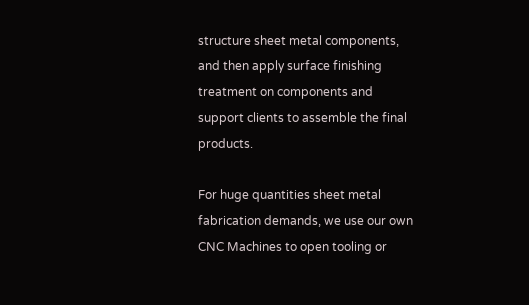structure sheet metal components, and then apply surface finishing treatment on components and support clients to assemble the final products.

For huge quantities sheet metal fabrication demands, we use our own CNC Machines to open tooling or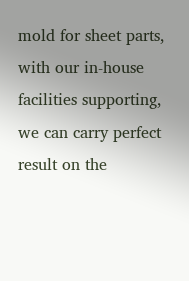mold for sheet parts, with our in-house facilities supporting, we can carry perfect result on the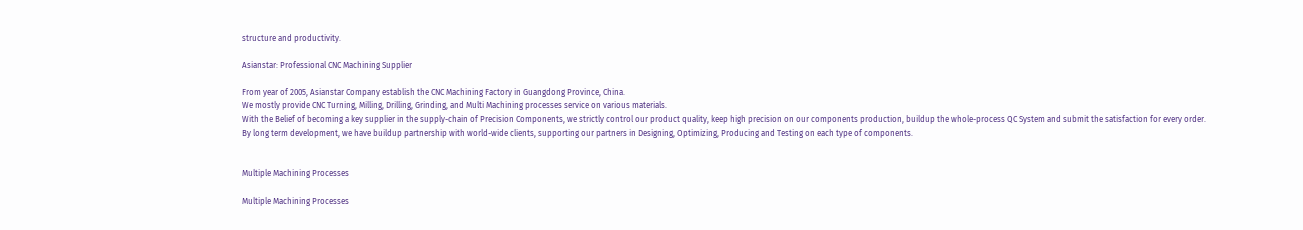structure and productivity.

Asianstar: Professional CNC Machining Supplier

From year of 2005, Asianstar Company establish the CNC Machining Factory in Guangdong Province, China.
We mostly provide CNC Turning, Milling, Drilling, Grinding, and Multi Machining processes service on various materials.
With the Belief of becoming a key supplier in the supply-chain of Precision Components, we strictly control our product quality, keep high precision on our components production, buildup the whole-process QC System and submit the satisfaction for every order.
By long term development, we have buildup partnership with world-wide clients, supporting our partners in Designing, Optimizing, Producing and Testing on each type of components.


Multiple Machining Processes

Multiple Machining Processes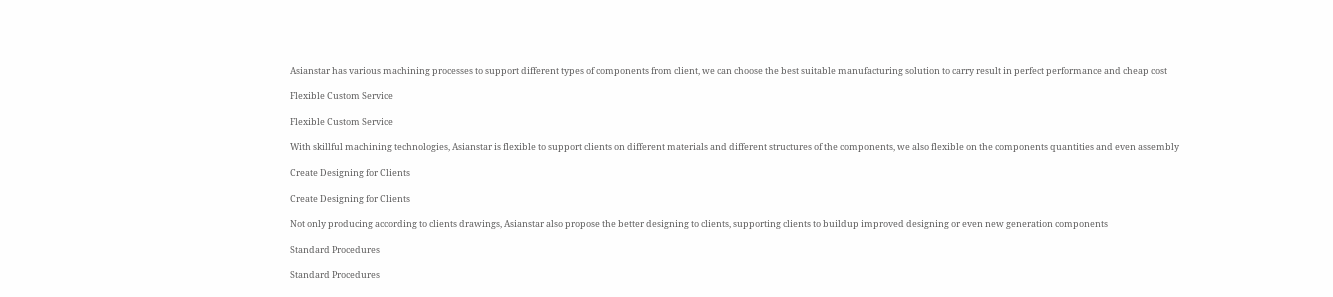Asianstar has various machining processes to support different types of components from client, we can choose the best suitable manufacturing solution to carry result in perfect performance and cheap cost

Flexible Custom Service

Flexible Custom Service

With skillful machining technologies, Asianstar is flexible to support clients on different materials and different structures of the components, we also flexible on the components quantities and even assembly

Create Designing for Clients

Create Designing for Clients

Not only producing according to clients drawings, Asianstar also propose the better designing to clients, supporting clients to buildup improved designing or even new generation components

Standard Procedures

Standard Procedures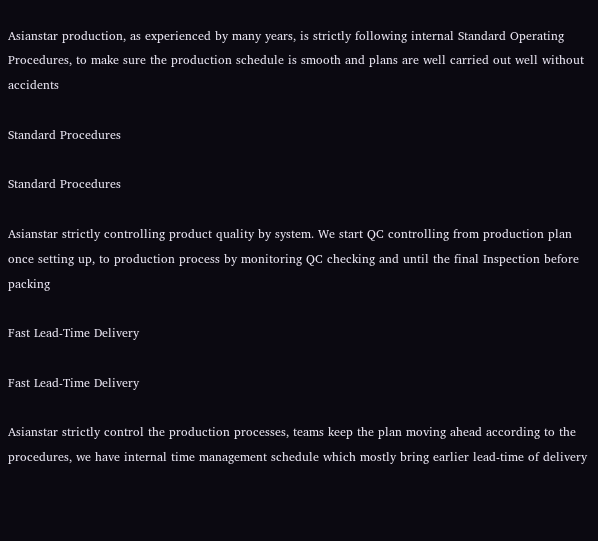Asianstar production, as experienced by many years, is strictly following internal Standard Operating Procedures, to make sure the production schedule is smooth and plans are well carried out well without accidents

Standard Procedures

Standard Procedures

Asianstar strictly controlling product quality by system. We start QC controlling from production plan once setting up, to production process by monitoring QC checking and until the final Inspection before packing

Fast Lead-Time Delivery

Fast Lead-Time Delivery

Asianstar strictly control the production processes, teams keep the plan moving ahead according to the procedures, we have internal time management schedule which mostly bring earlier lead-time of delivery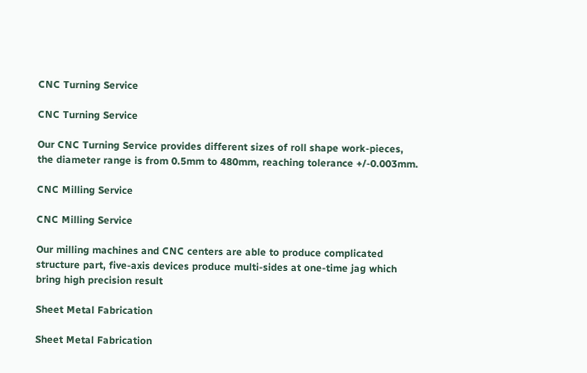CNC Turning Service

CNC Turning Service

Our CNC Turning Service provides different sizes of roll shape work-pieces, the diameter range is from 0.5mm to 480mm, reaching tolerance +/-0.003mm.

CNC Milling Service

CNC Milling Service

Our milling machines and CNC centers are able to produce complicated structure part, five-axis devices produce multi-sides at one-time jag which bring high precision result

Sheet Metal Fabrication

Sheet Metal Fabrication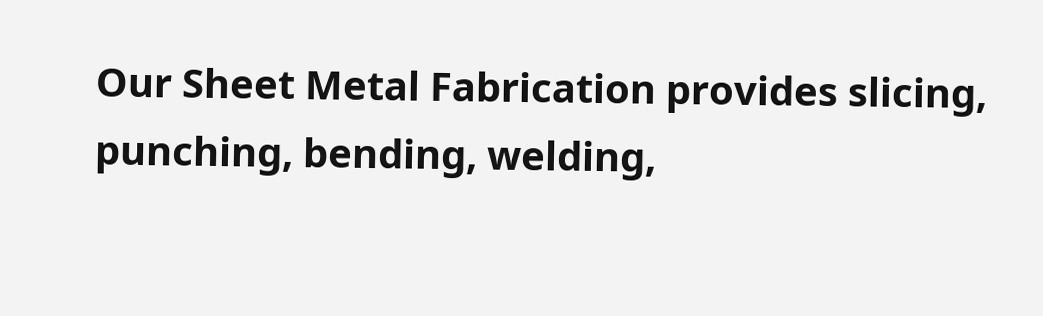Our Sheet Metal Fabrication provides slicing, punching, bending, welding,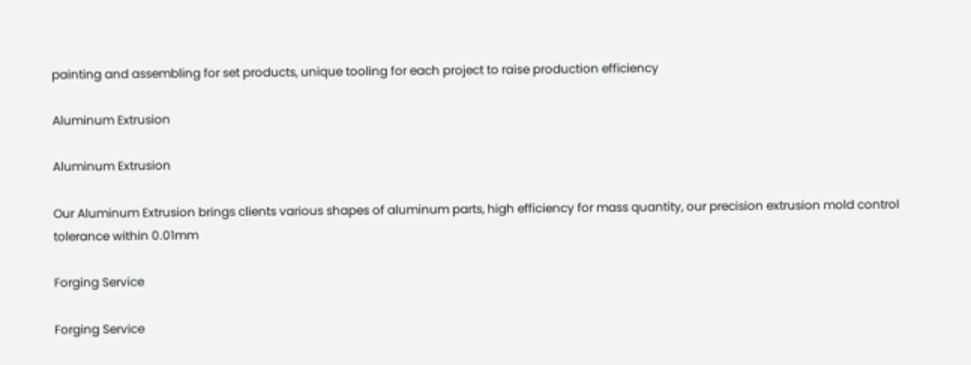painting and assembling for set products, unique tooling for each project to raise production efficiency

Aluminum Extrusion

Aluminum Extrusion

Our Aluminum Extrusion brings clients various shapes of aluminum parts, high efficiency for mass quantity, our precision extrusion mold control tolerance within 0.01mm

Forging Service

Forging Service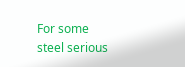For some steel serious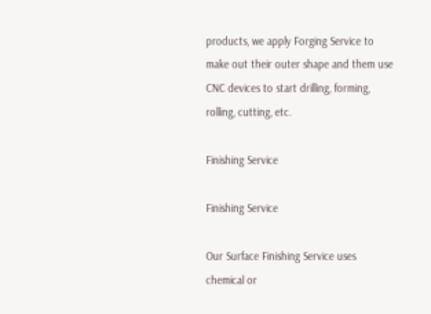products, we apply Forging Service to make out their outer shape and them use CNC devices to start drilling, forming, rolling, cutting, etc.

Finishing Service

Finishing Service

Our Surface Finishing Service uses chemical or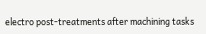electro post-treatments after machining tasks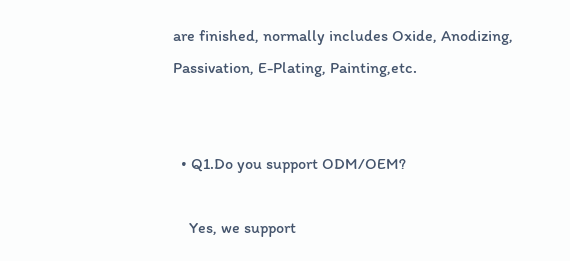are finished, normally includes Oxide, Anodizing, Passivation, E-Plating, Painting,etc.


  • Q1.Do you support ODM/OEM?

    Yes, we support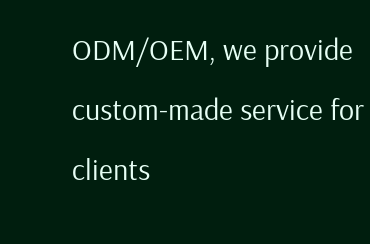ODM/OEM, we provide custom-made service for clients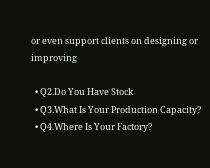or even support clients on designing or improving

  • Q2.Do You Have Stock
  • Q3.What Is Your Production Capacity?
  • Q4.Where Is Your Factory?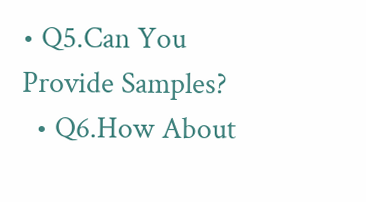• Q5.Can You Provide Samples?
  • Q6.How About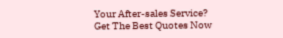Your After-sales Service?
Get The Best Quotes Now